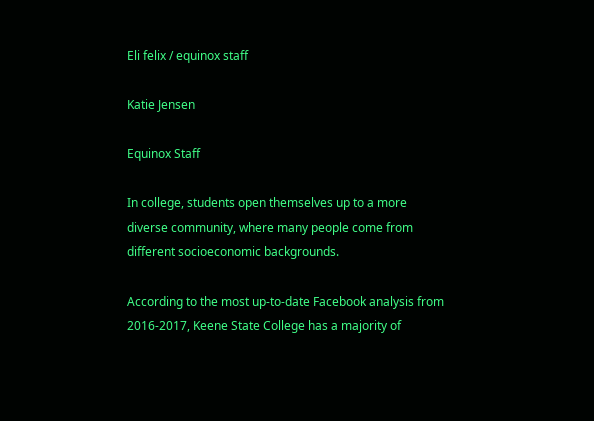Eli felix / equinox staff

Katie Jensen

Equinox Staff

In college, students open themselves up to a more diverse community, where many people come from different socioeconomic backgrounds.

According to the most up-to-date Facebook analysis from 2016-2017, Keene State College has a majority of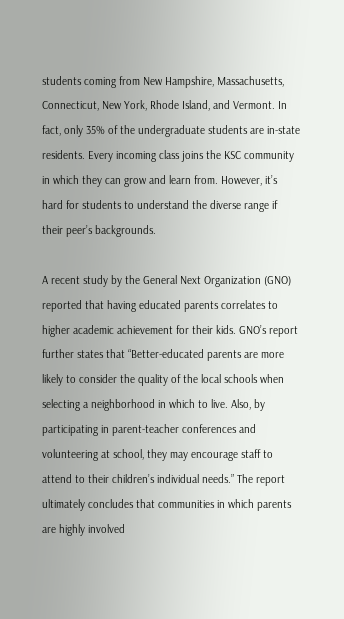students coming from New Hampshire, Massachusetts, Connecticut, New York, Rhode Island, and Vermont. In fact, only 35% of the undergraduate students are in-state residents. Every incoming class joins the KSC community in which they can grow and learn from. However, it’s hard for students to understand the diverse range if their peer’s backgrounds.

A recent study by the General Next Organization (GNO) reported that having educated parents correlates to higher academic achievement for their kids. GNO’s report further states that “Better-educated parents are more likely to consider the quality of the local schools when selecting a neighborhood in which to live. Also, by participating in parent-teacher conferences and volunteering at school, they may encourage staff to attend to their children’s individual needs.” The report ultimately concludes that communities in which parents are highly involved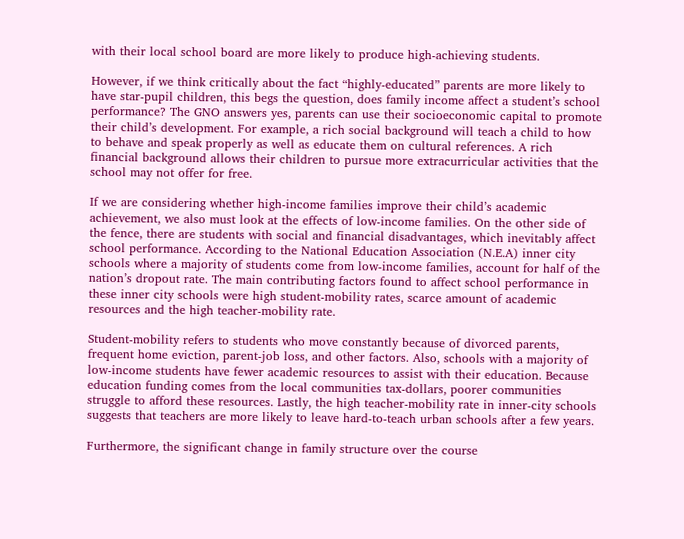with their local school board are more likely to produce high-achieving students.

However, if we think critically about the fact “highly-educated” parents are more likely to have star-pupil children, this begs the question, does family income affect a student’s school performance? The GNO answers yes, parents can use their socioeconomic capital to promote their child’s development. For example, a rich social background will teach a child to how to behave and speak properly as well as educate them on cultural references. A rich financial background allows their children to pursue more extracurricular activities that the school may not offer for free.

If we are considering whether high-income families improve their child’s academic achievement, we also must look at the effects of low-income families. On the other side of the fence, there are students with social and financial disadvantages, which inevitably affect school performance. According to the National Education Association (N.E.A) inner city schools where a majority of students come from low-income families, account for half of the nation’s dropout rate. The main contributing factors found to affect school performance in these inner city schools were high student-mobility rates, scarce amount of academic resources and the high teacher-mobility rate.

Student-mobility refers to students who move constantly because of divorced parents, frequent home eviction, parent-job loss, and other factors. Also, schools with a majority of low-income students have fewer academic resources to assist with their education. Because education funding comes from the local communities tax-dollars, poorer communities struggle to afford these resources. Lastly, the high teacher-mobility rate in inner-city schools suggests that teachers are more likely to leave hard-to-teach urban schools after a few years.

Furthermore, the significant change in family structure over the course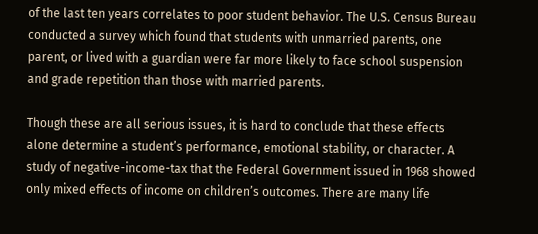of the last ten years correlates to poor student behavior. The U.S. Census Bureau conducted a survey which found that students with unmarried parents, one parent, or lived with a guardian were far more likely to face school suspension and grade repetition than those with married parents.

Though these are all serious issues, it is hard to conclude that these effects alone determine a student’s performance, emotional stability, or character. A study of negative-income-tax that the Federal Government issued in 1968 showed only mixed effects of income on children’s outcomes. There are many life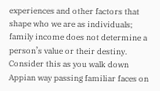experiences and other factors that shape who we are as individuals; family income does not determine a person’s value or their destiny. Consider this as you walk down Appian way passing familiar faces on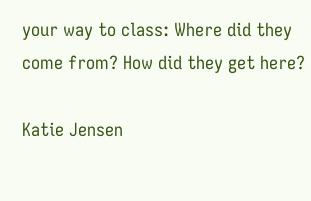your way to class: Where did they come from? How did they get here?

Katie Jensen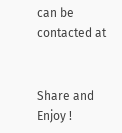can be contacted at


Share and Enjoy !